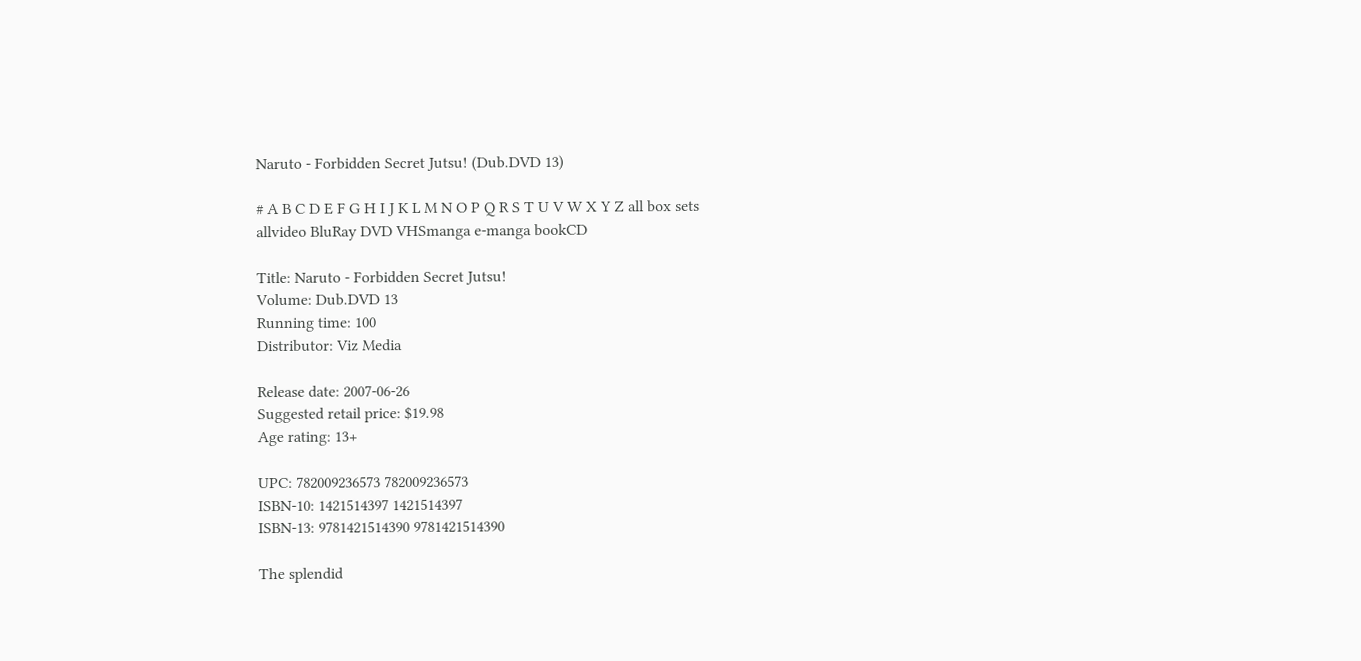Naruto - Forbidden Secret Jutsu! (Dub.DVD 13)

# A B C D E F G H I J K L M N O P Q R S T U V W X Y Z all box sets
allvideo BluRay DVD VHSmanga e-manga bookCD

Title: Naruto - Forbidden Secret Jutsu!
Volume: Dub.DVD 13
Running time: 100
Distributor: Viz Media

Release date: 2007-06-26
Suggested retail price: $19.98
Age rating: 13+

UPC: 782009236573 782009236573
ISBN-10: 1421514397 1421514397
ISBN-13: 9781421514390 9781421514390

The splendid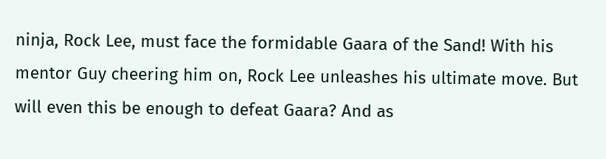ninja, Rock Lee, must face the formidable Gaara of the Sand! With his mentor Guy cheering him on, Rock Lee unleashes his ultimate move. But will even this be enough to defeat Gaara? And as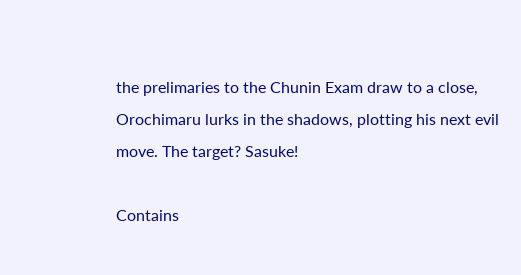the prelimaries to the Chunin Exam draw to a close, Orochimaru lurks in the shadows, plotting his next evil move. The target? Sasuke!

Contains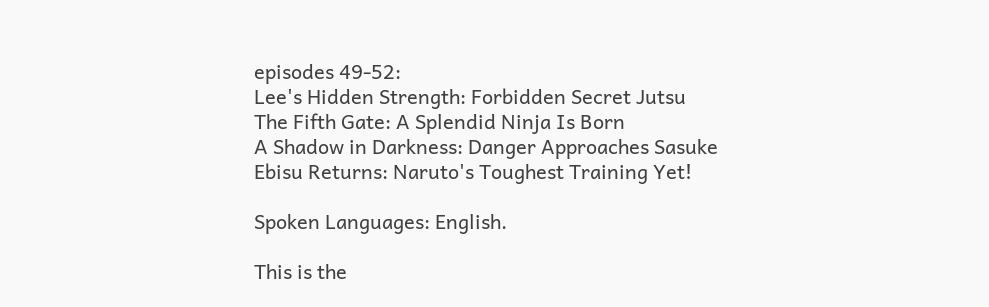episodes 49-52:
Lee's Hidden Strength: Forbidden Secret Jutsu
The Fifth Gate: A Splendid Ninja Is Born
A Shadow in Darkness: Danger Approaches Sasuke
Ebisu Returns: Naruto's Toughest Training Yet!

Spoken Languages: English.

This is the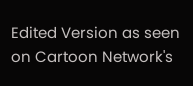Edited Version as seen on Cartoon Network's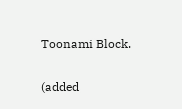Toonami Block.

(added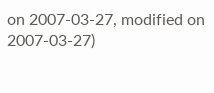on 2007-03-27, modified on 2007-03-27)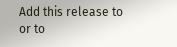Add this release to
or to